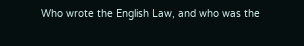Who wrote the English Law, and who was the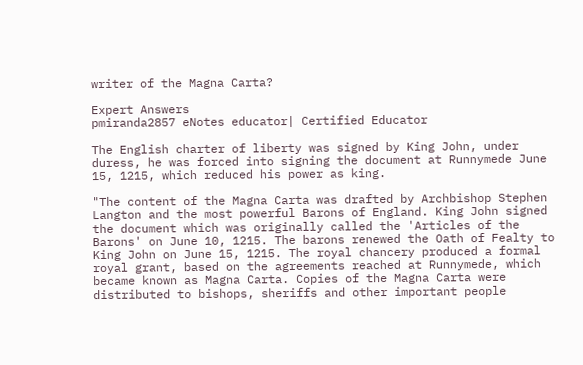writer of the Magna Carta?

Expert Answers
pmiranda2857 eNotes educator| Certified Educator

The English charter of liberty was signed by King John, under duress, he was forced into signing the document at Runnymede June 15, 1215, which reduced his power as king.

"The content of the Magna Carta was drafted by Archbishop Stephen Langton and the most powerful Barons of England. King John signed the document which was originally called the 'Articles of the Barons' on June 10, 1215. The barons renewed the Oath of Fealty to King John on June 15, 1215. The royal chancery produced a formal royal grant, based on the agreements reached at Runnymede, which became known as Magna Carta. Copies of the Magna Carta were distributed to bishops, sheriffs and other important people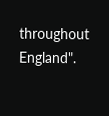throughout England".